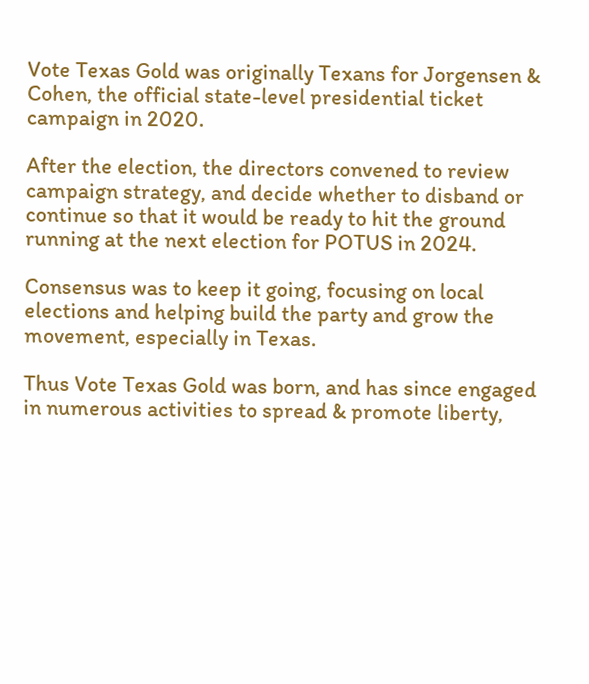Vote Texas Gold was originally Texans for Jorgensen & Cohen, the official state-level presidential ticket campaign in 2020.

After the election, the directors convened to review campaign strategy, and decide whether to disband or continue so that it would be ready to hit the ground running at the next election for POTUS in 2024.

Consensus was to keep it going, focusing on local elections and helping build the party and grow the movement, especially in Texas.

Thus Vote Texas Gold was born, and has since engaged in numerous activities to spread & promote liberty,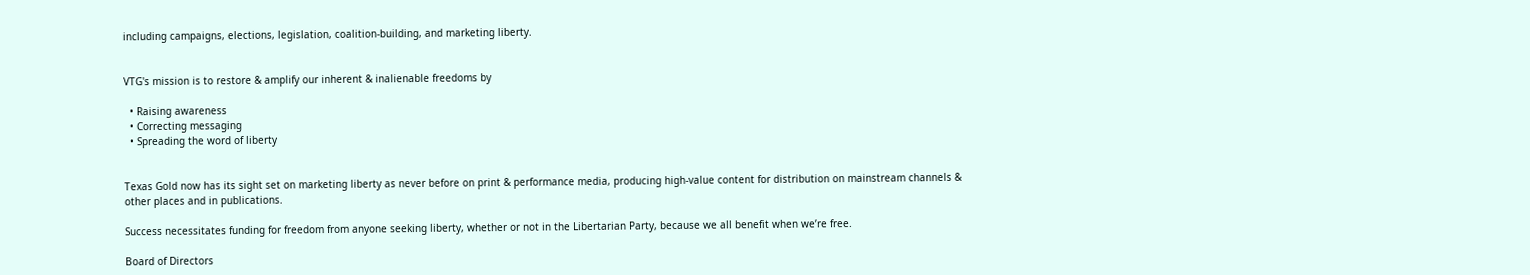including campaigns, elections, legislation, coalition-building, and marketing liberty.


VTG's mission is to restore & amplify our inherent & inalienable freedoms by

  • Raising awareness
  • Correcting messaging
  • Spreading the word of liberty


Texas Gold now has its sight set on marketing liberty as never before on print & performance media, producing high-value content for distribution on mainstream channels & other places and in publications.

Success necessitates funding for freedom from anyone seeking liberty, whether or not in the Libertarian Party, because we all benefit when we’re free.

Board of Directors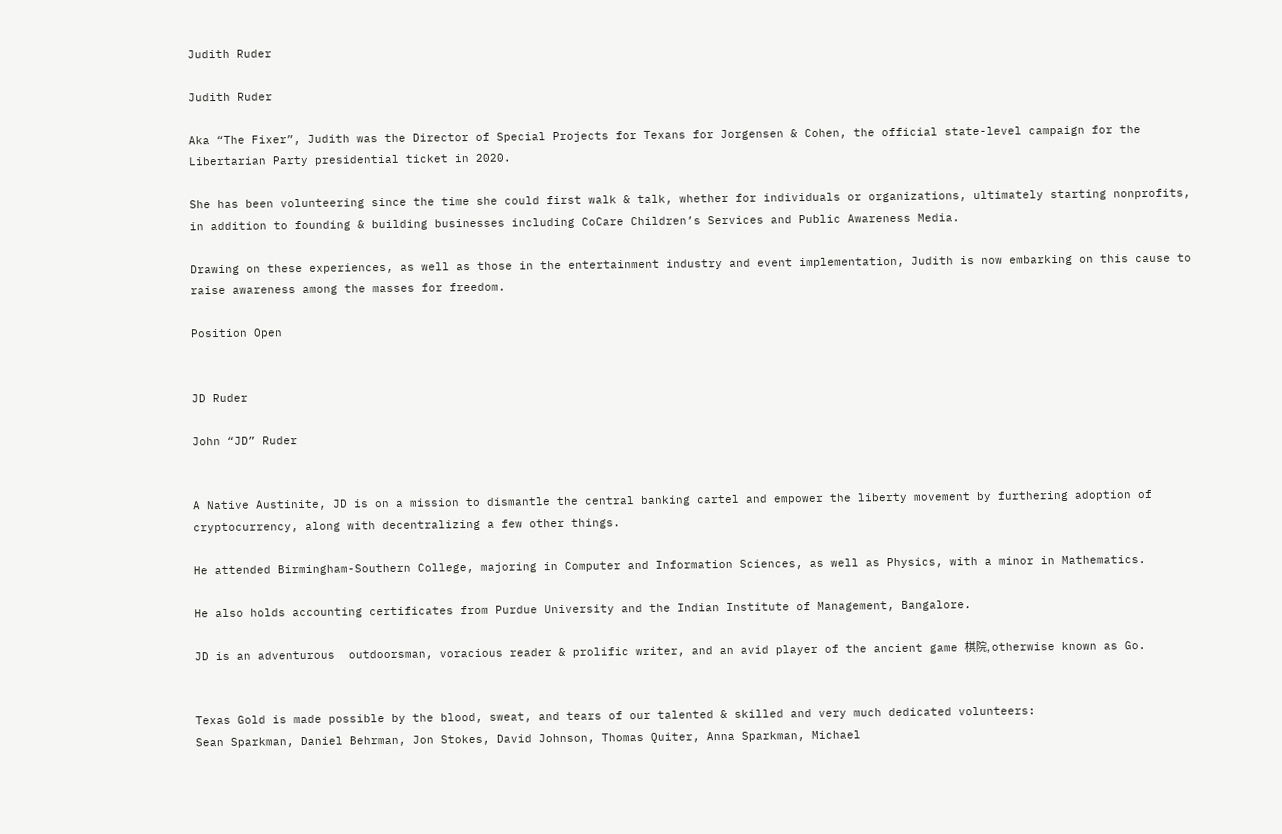Judith Ruder

Judith Ruder

Aka “The Fixer”, Judith was the Director of Special Projects for Texans for Jorgensen & Cohen, the official state-level campaign for the Libertarian Party presidential ticket in 2020.

She has been volunteering since the time she could first walk & talk, whether for individuals or organizations, ultimately starting nonprofits, in addition to founding & building businesses including CoCare Children’s Services and Public Awareness Media.

Drawing on these experiences, as well as those in the entertainment industry and event implementation, Judith is now embarking on this cause to raise awareness among the masses for freedom.

Position Open


JD Ruder

John “JD” Ruder


A Native Austinite, JD is on a mission to dismantle the central banking cartel and empower the liberty movement by furthering adoption of cryptocurrency, along with decentralizing a few other things.

He attended Birmingham-Southern College, majoring in Computer and Information Sciences, as well as Physics, with a minor in Mathematics.

He also holds accounting certificates from Purdue University and the Indian Institute of Management, Bangalore.

JD is an adventurous  outdoorsman, voracious reader & prolific writer, and an avid player of the ancient game 棋院, otherwise known as Go.


Texas Gold is made possible by the blood, sweat, and tears of our talented & skilled and very much dedicated volunteers:
Sean Sparkman, Daniel Behrman, Jon Stokes, David Johnson, Thomas Quiter, Anna Sparkman, Michael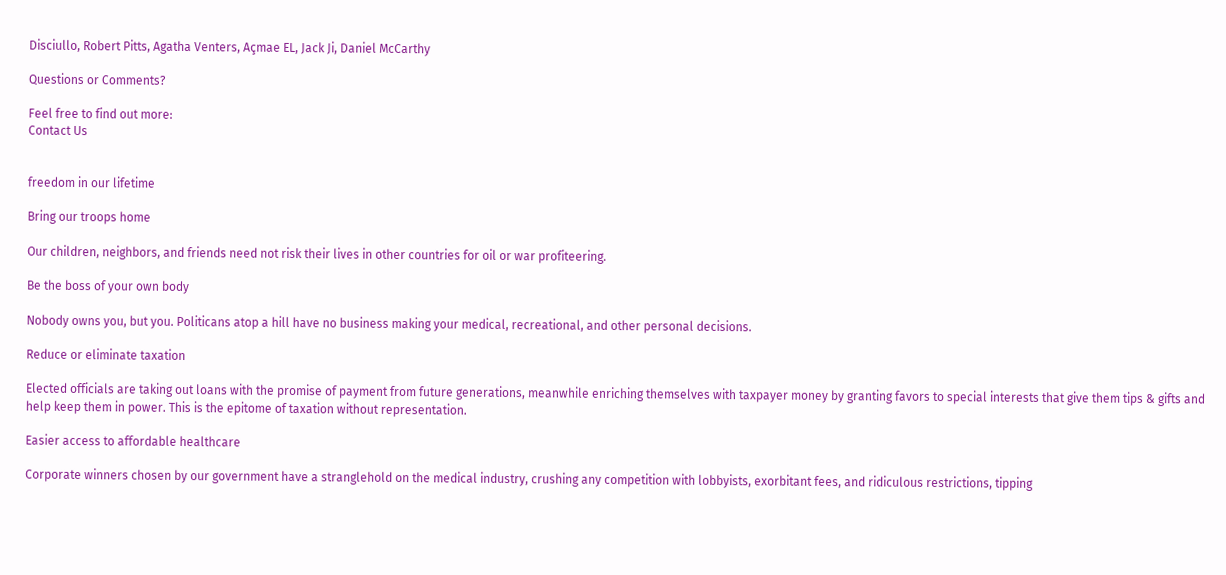Disciullo, Robert Pitts, Agatha Venters, Açmae EL, Jack Ji, Daniel McCarthy

Questions or Comments?

Feel free to find out more:
Contact Us


freedom in our lifetime

Bring our troops home

Our children, neighbors, and friends need not risk their lives in other countries for oil or war profiteering.

Be the boss of your own body

Nobody owns you, but you. Politicans atop a hill have no business making your medical, recreational, and other personal decisions.

Reduce or eliminate taxation

Elected officials are taking out loans with the promise of payment from future generations, meanwhile enriching themselves with taxpayer money by granting favors to special interests that give them tips & gifts and help keep them in power. This is the epitome of taxation without representation.

Easier access to affordable healthcare

Corporate winners chosen by our government have a stranglehold on the medical industry, crushing any competition with lobbyists, exorbitant fees, and ridiculous restrictions, tipping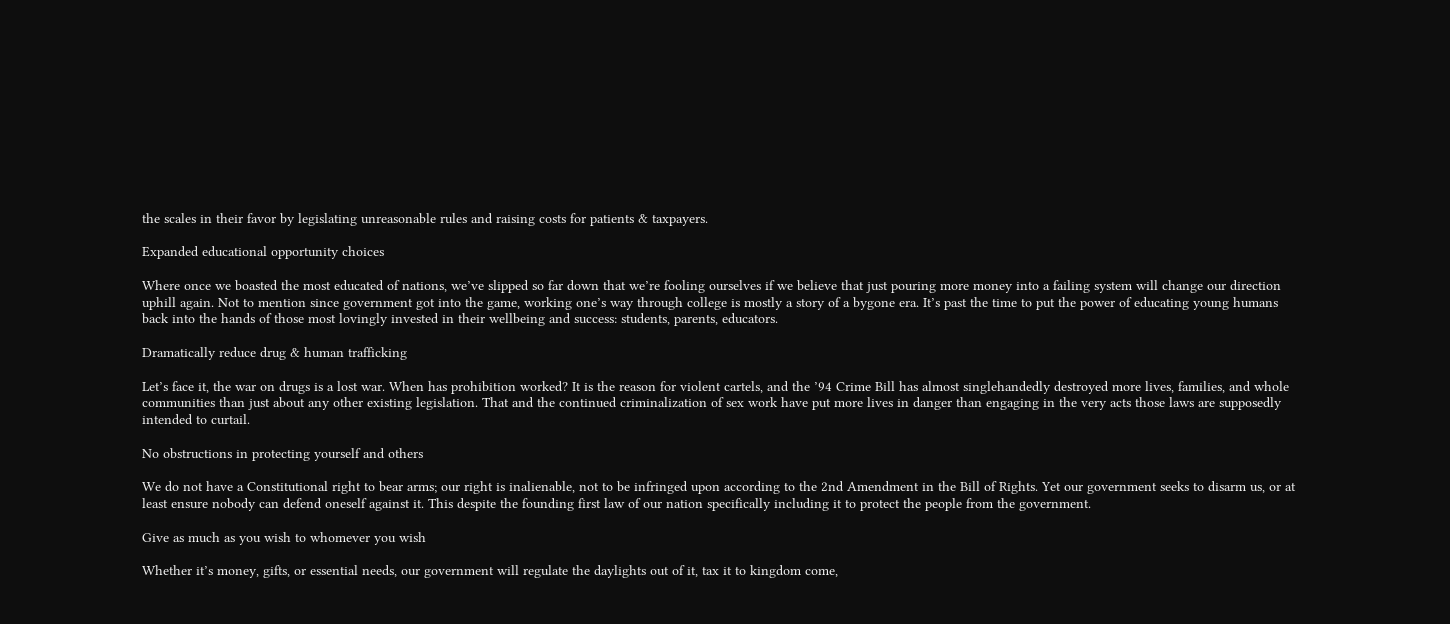the scales in their favor by legislating unreasonable rules and raising costs for patients & taxpayers.

Expanded educational opportunity choices

Where once we boasted the most educated of nations, we’ve slipped so far down that we’re fooling ourselves if we believe that just pouring more money into a failing system will change our direction uphill again. Not to mention since government got into the game, working one’s way through college is mostly a story of a bygone era. It’s past the time to put the power of educating young humans back into the hands of those most lovingly invested in their wellbeing and success: students, parents, educators.

Dramatically reduce drug & human trafficking

Let’s face it, the war on drugs is a lost war. When has prohibition worked? It is the reason for violent cartels, and the ’94 Crime Bill has almost singlehandedly destroyed more lives, families, and whole communities than just about any other existing legislation. That and the continued criminalization of sex work have put more lives in danger than engaging in the very acts those laws are supposedly intended to curtail.

No obstructions in protecting yourself and others

We do not have a Constitutional right to bear arms; our right is inalienable, not to be infringed upon according to the 2nd Amendment in the Bill of Rights. Yet our government seeks to disarm us, or at least ensure nobody can defend oneself against it. This despite the founding first law of our nation specifically including it to protect the people from the government.

Give as much as you wish to whomever you wish

Whether it’s money, gifts, or essential needs, our government will regulate the daylights out of it, tax it to kingdom come,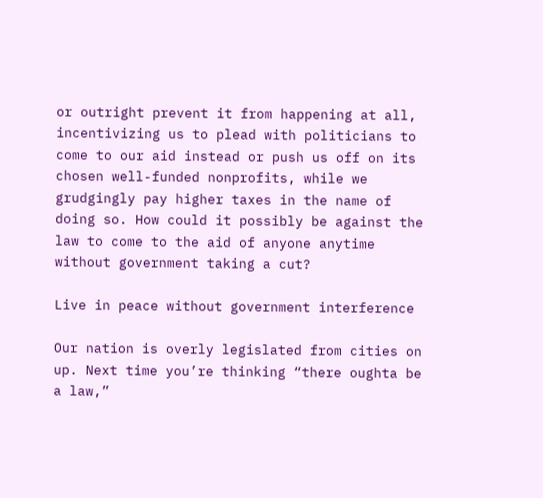or outright prevent it from happening at all, incentivizing us to plead with politicians to come to our aid instead or push us off on its chosen well-funded nonprofits, while we grudgingly pay higher taxes in the name of doing so. How could it possibly be against the law to come to the aid of anyone anytime without government taking a cut?

Live in peace without government interference

Our nation is overly legislated from cities on up. Next time you’re thinking “there oughta be a law,”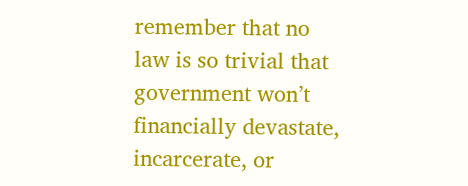remember that no law is so trivial that government won’t financially devastate, incarcerate, or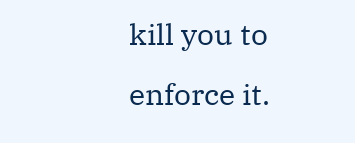kill you to enforce it.